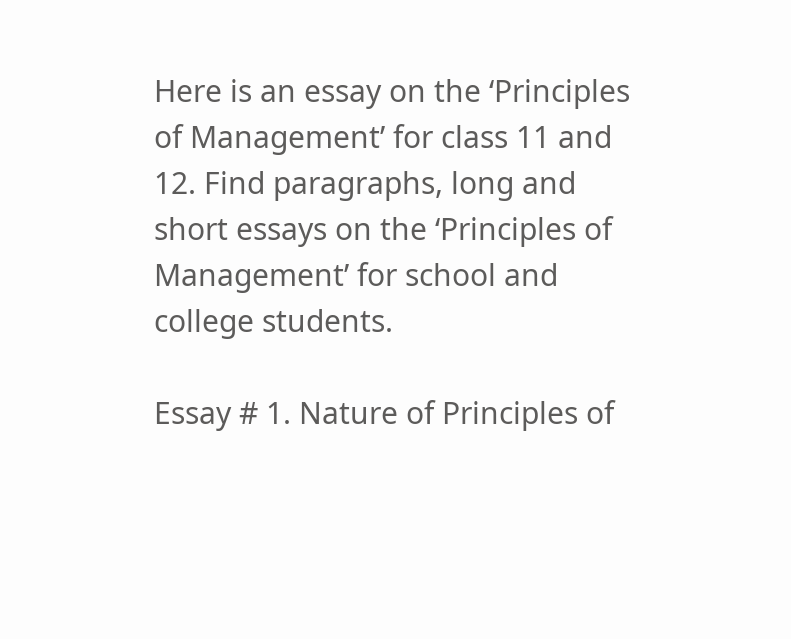Here is an essay on the ‘Principles of Management’ for class 11 and 12. Find paragraphs, long and short essays on the ‘Principles of Management’ for school and college students.

Essay # 1. Nature of Principles of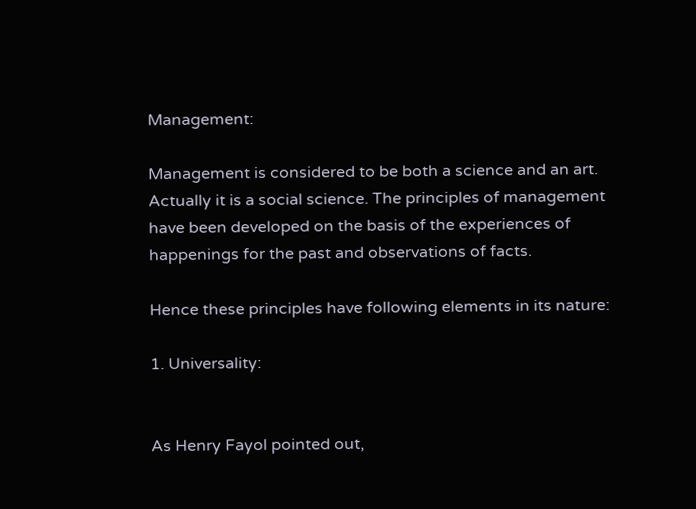Management:

Management is considered to be both a science and an art. Actually it is a social science. The principles of management have been developed on the basis of the experiences of happenings for the past and observations of facts.

Hence these principles have following elements in its nature:

1. Universality:


As Henry Fayol pointed out,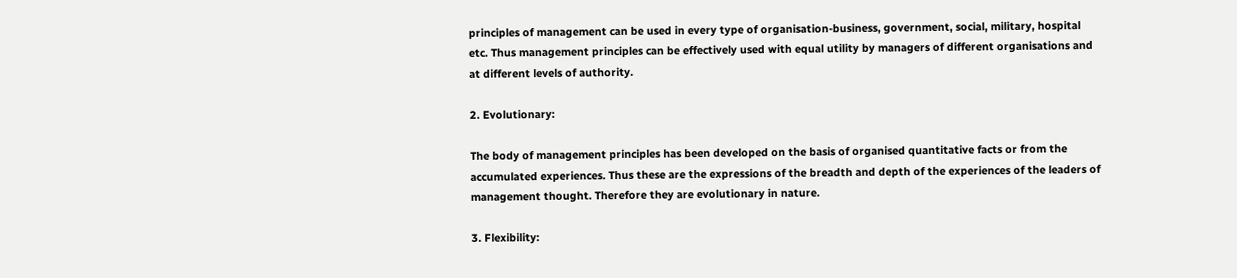principles of management can be used in every type of organisation-business, government, social, military, hospital etc. Thus management principles can be effectively used with equal utility by managers of different organisations and at different levels of authority.

2. Evolutionary:

The body of management principles has been developed on the basis of organised quantitative facts or from the accumulated experiences. Thus these are the expressions of the breadth and depth of the experiences of the leaders of management thought. Therefore they are evolutionary in nature.

3. Flexibility: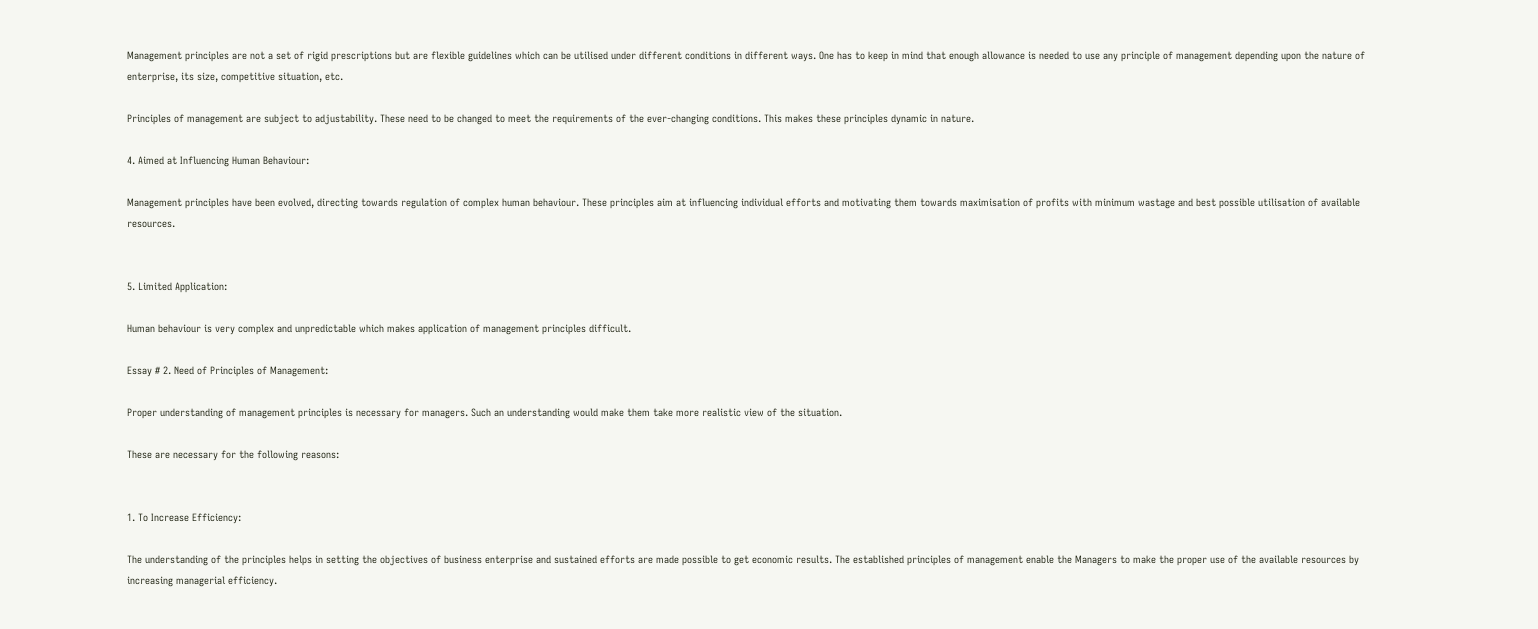Management principles are not a set of rigid prescriptions but are flexible guidelines which can be utilised under different conditions in different ways. One has to keep in mind that enough allowance is needed to use any principle of management depending upon the nature of enterprise, its size, competitive situation, etc.

Principles of management are subject to adjustability. These need to be changed to meet the requirements of the ever-changing conditions. This makes these principles dynamic in nature.

4. Aimed at Influencing Human Behaviour:

Management principles have been evolved, directing towards regulation of complex human behaviour. These principles aim at influencing individual efforts and motivating them towards maximisation of profits with minimum wastage and best possible utilisation of available resources.


5. Limited Application:

Human behaviour is very complex and unpredictable which makes application of management principles difficult.

Essay # 2. Need of Principles of Management:

Proper understanding of management principles is necessary for managers. Such an understanding would make them take more realistic view of the situation.

These are necessary for the following reasons:


1. To Increase Efficiency:

The understanding of the principles helps in setting the objectives of business enterprise and sustained efforts are made possible to get economic results. The established principles of management enable the Managers to make the proper use of the available resources by increasing managerial efficiency.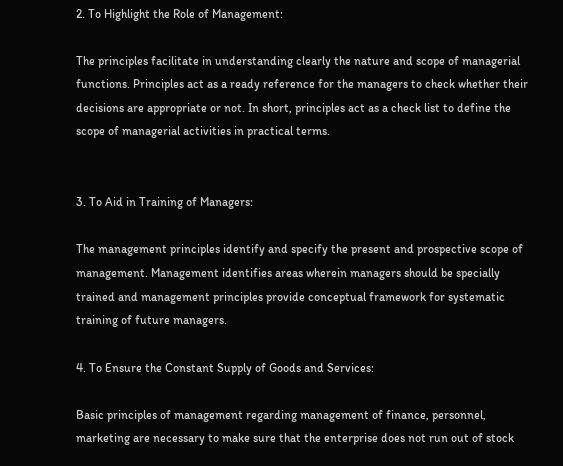2. To Highlight the Role of Management:

The principles facilitate in understanding clearly the nature and scope of managerial functions. Principles act as a ready reference for the managers to check whether their decisions are appropriate or not. In short, principles act as a check list to define the scope of managerial activities in practical terms.


3. To Aid in Training of Managers:

The management principles identify and specify the present and prospective scope of management. Management identifies areas wherein managers should be specially trained and management principles provide conceptual framework for systematic training of future managers.

4. To Ensure the Constant Supply of Goods and Services:

Basic principles of management regarding management of finance, personnel, marketing are necessary to make sure that the enterprise does not run out of stock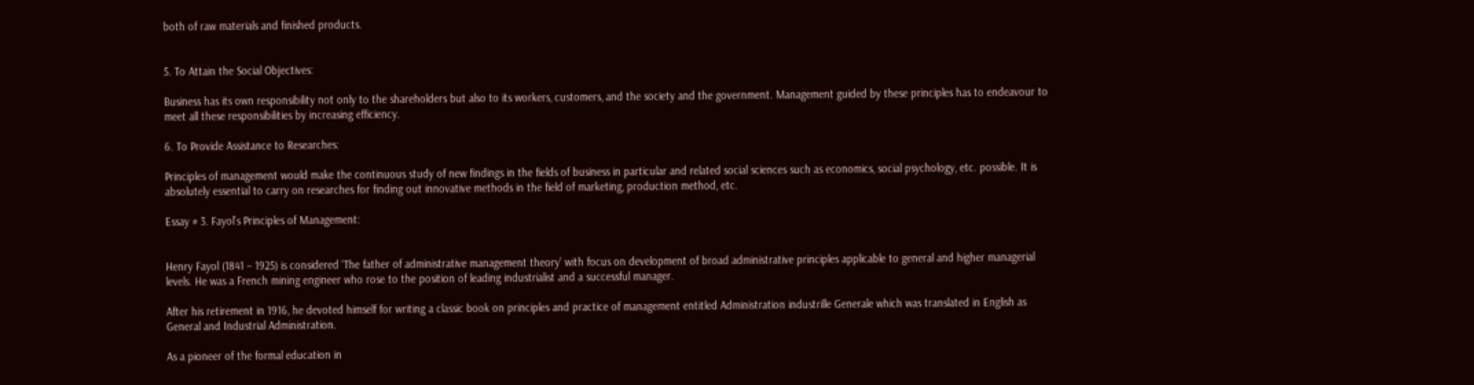both of raw materials and finished products.


5. To Attain the Social Objectives:

Business has its own responsibility not only to the shareholders but also to its workers, customers, and the society and the government. Management guided by these principles has to endeavour to meet all these responsibilities by increasing efficiency.

6. To Provide Assistance to Researches:

Principles of management would make the continuous study of new findings in the fields of business in particular and related social sciences such as economics, social psychology, etc. possible. It is absolutely essential to carry on researches for finding out innovative methods in the field of marketing, production method, etc.

Essay # 3. Fayol’s Principles of Management:


Henry Fayol (1841 – 1925) is considered ‘The father of administrative management theory’ with focus on development of broad administrative principles applicable to general and higher managerial levels. He was a French mining engineer who rose to the position of leading industrialist and a successful manager.

After his retirement in 1916, he devoted himself for writing a classic book on principles and practice of management entitled Administration industrille Generale which was translated in English as General and Industrial Administration.

As a pioneer of the formal education in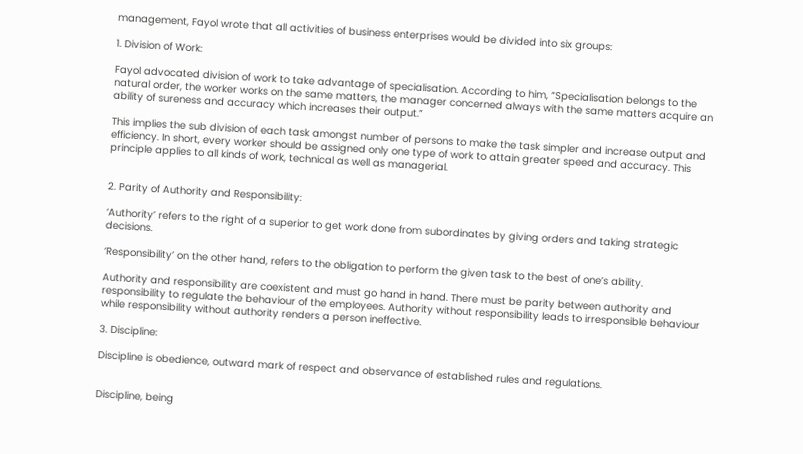management, Fayol wrote that all activities of business enterprises would be divided into six groups:

1. Division of Work:

Fayol advocated division of work to take advantage of specialisation. According to him, “Specialisation belongs to the natural order, the worker works on the same matters, the manager concerned always with the same matters acquire an ability of sureness and accuracy which increases their output.”

This implies the sub division of each task amongst number of persons to make the task simpler and increase output and efficiency. In short, every worker should be assigned only one type of work to attain greater speed and accuracy. This principle applies to all kinds of work, technical as well as managerial.


2. Parity of Authority and Responsibility:

‘Authority’ refers to the right of a superior to get work done from subordinates by giving orders and taking strategic decisions.

‘Responsibility’ on the other hand, refers to the obligation to perform the given task to the best of one’s ability.

Authority and responsibility are coexistent and must go hand in hand. There must be parity between authority and responsibility to regulate the behaviour of the employees. Authority without responsibility leads to irresponsible behaviour while responsibility without authority renders a person ineffective.

3. Discipline:

Discipline is obedience, outward mark of respect and observance of established rules and regulations.


Discipline, being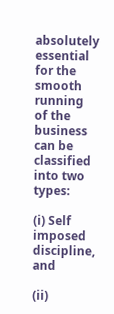absolutely essential for the smooth running of the business can be classified into two types:

(i) Self imposed discipline, and

(ii)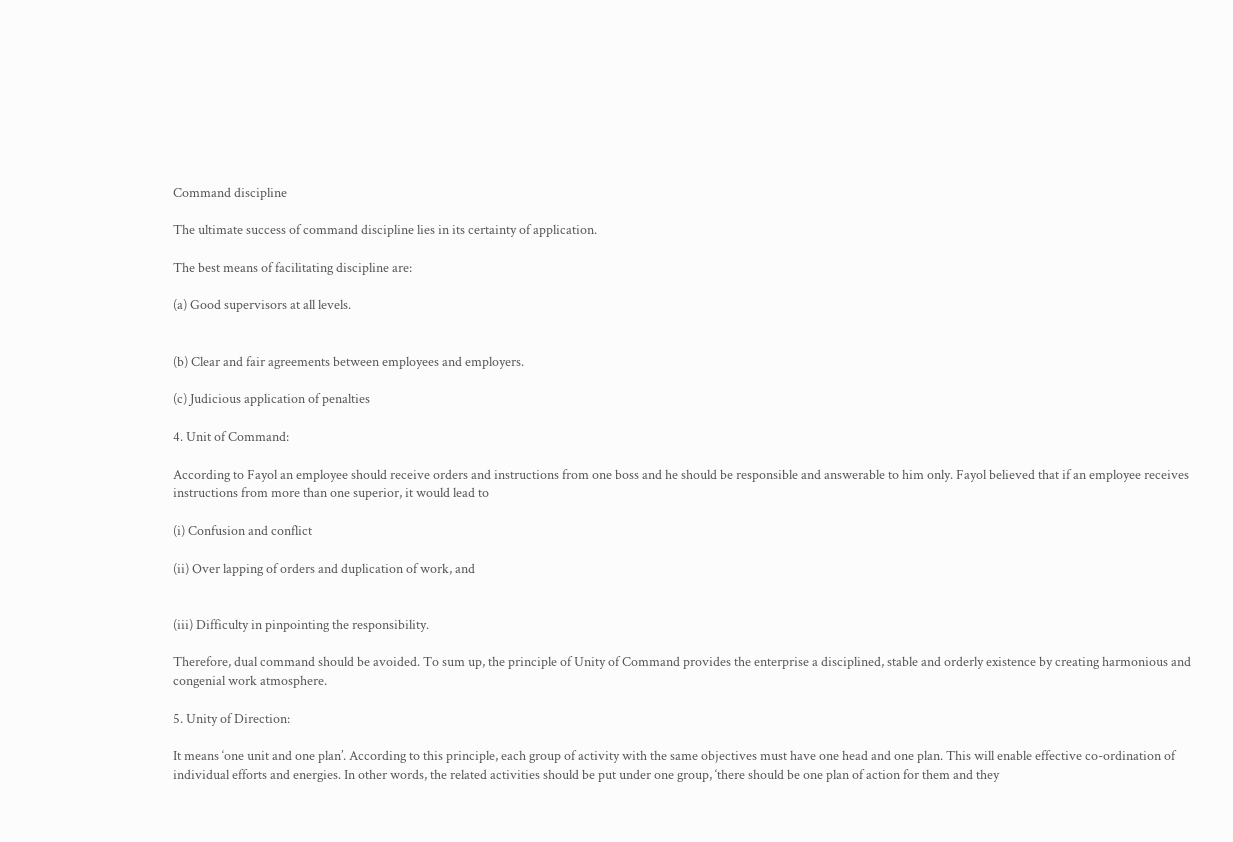Command discipline

The ultimate success of command discipline lies in its certainty of application.

The best means of facilitating discipline are:

(a) Good supervisors at all levels.


(b) Clear and fair agreements between employees and employers.

(c) Judicious application of penalties

4. Unit of Command:

According to Fayol an employee should receive orders and instructions from one boss and he should be responsible and answerable to him only. Fayol believed that if an employee receives instructions from more than one superior, it would lead to

(i) Confusion and conflict

(ii) Over lapping of orders and duplication of work, and


(iii) Difficulty in pinpointing the responsibility.

Therefore, dual command should be avoided. To sum up, the principle of Unity of Command provides the enterprise a disciplined, stable and orderly existence by creating harmonious and congenial work atmosphere.

5. Unity of Direction:

It means ‘one unit and one plan’. According to this principle, each group of activity with the same objectives must have one head and one plan. This will enable effective co-ordination of individual efforts and energies. In other words, the related activities should be put under one group, ‘there should be one plan of action for them and they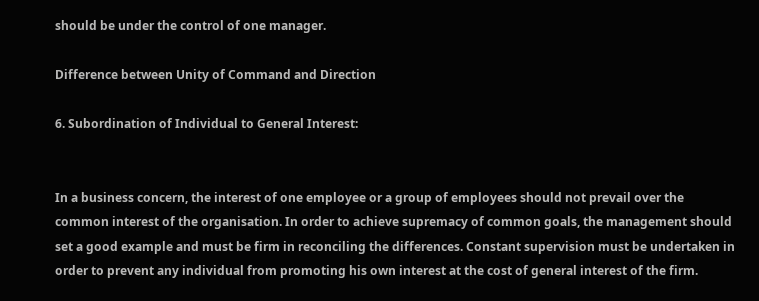should be under the control of one manager.

Difference between Unity of Command and Direction

6. Subordination of Individual to General Interest:


In a business concern, the interest of one employee or a group of employees should not prevail over the common interest of the organisation. In order to achieve supremacy of common goals, the management should set a good example and must be firm in reconciling the differences. Constant supervision must be undertaken in order to prevent any individual from promoting his own interest at the cost of general interest of the firm.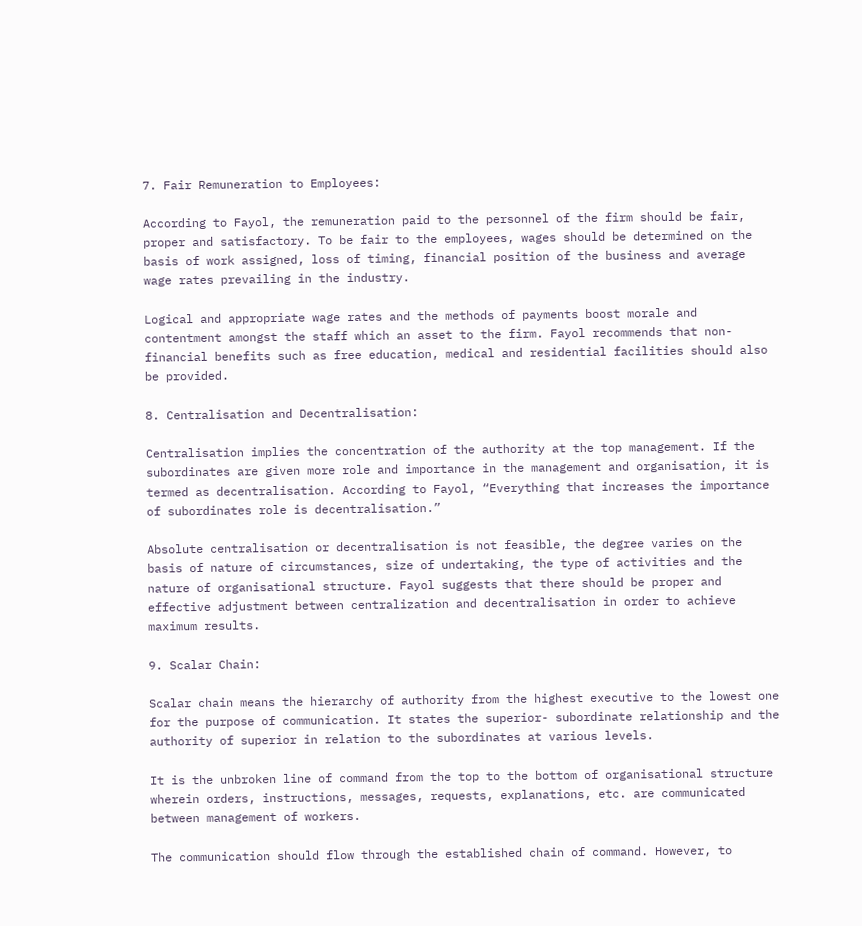7. Fair Remuneration to Employees:

According to Fayol, the remuneration paid to the personnel of the firm should be fair, proper and satisfactory. To be fair to the employees, wages should be determined on the basis of work assigned, loss of timing, financial position of the business and average wage rates prevailing in the industry.

Logical and appropriate wage rates and the methods of payments boost morale and contentment amongst the staff which an asset to the firm. Fayol recommends that non-financial benefits such as free education, medical and residential facilities should also be provided.

8. Centralisation and Decentralisation:

Centralisation implies the concentration of the authority at the top management. If the subordinates are given more role and importance in the management and organisation, it is termed as decentralisation. According to Fayol, “Everything that increases the importance of subordinates role is decentralisation.”

Absolute centralisation or decentralisation is not feasible, the degree varies on the basis of nature of circumstances, size of undertaking, the type of activities and the nature of organisational structure. Fayol suggests that there should be proper and effective adjustment between centralization and decentralisation in order to achieve maximum results.

9. Scalar Chain:

Scalar chain means the hierarchy of authority from the highest executive to the lowest one for the purpose of communication. It states the superior- subordinate relationship and the authority of superior in relation to the subordinates at various levels.

It is the unbroken line of command from the top to the bottom of organisational structure wherein orders, instructions, messages, requests, explanations, etc. are communicated between management of workers.

The communication should flow through the established chain of command. However, to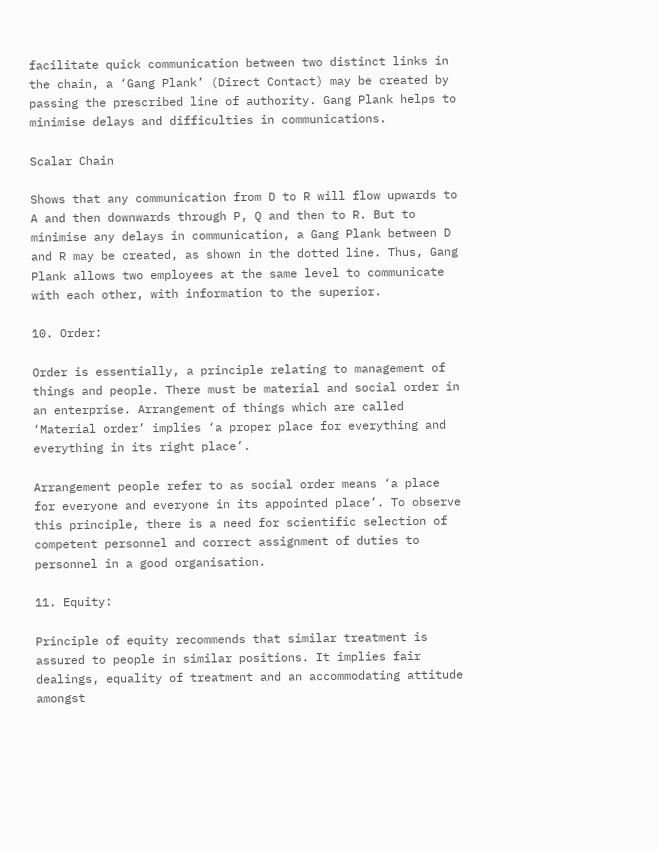facilitate quick communication between two distinct links in the chain, a ‘Gang Plank’ (Direct Contact) may be created by passing the prescribed line of authority. Gang Plank helps to minimise delays and difficulties in communications.

Scalar Chain

Shows that any communication from D to R will flow upwards to A and then downwards through P, Q and then to R. But to minimise any delays in communication, a Gang Plank between D and R may be created, as shown in the dotted line. Thus, Gang Plank allows two employees at the same level to communicate with each other, with information to the superior.

10. Order:

Order is essentially, a principle relating to management of things and people. There must be material and social order in an enterprise. Arrangement of things which are called ‘Material order’ implies ‘a proper place for everything and everything in its right place’.

Arrangement people refer to as social order means ‘a place for everyone and everyone in its appointed place’. To observe this principle, there is a need for scientific selection of competent personnel and correct assignment of duties to personnel in a good organisation.

11. Equity:

Principle of equity recommends that similar treatment is assured to people in similar positions. It implies fair dealings, equality of treatment and an accommodating attitude amongst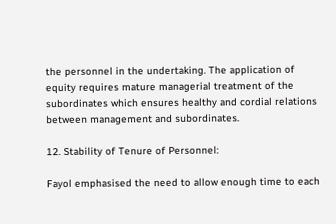the personnel in the undertaking. The application of equity requires mature managerial treatment of the subordinates which ensures healthy and cordial relations between management and subordinates.

12. Stability of Tenure of Personnel:

Fayol emphasised the need to allow enough time to each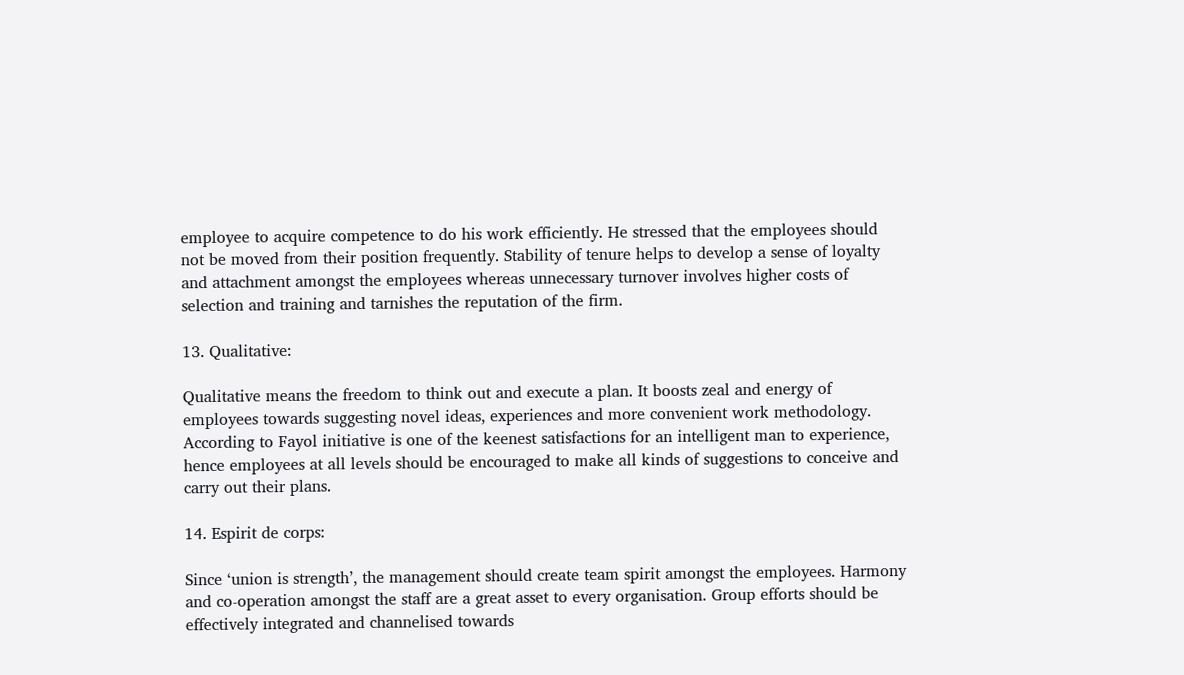employee to acquire competence to do his work efficiently. He stressed that the employees should not be moved from their position frequently. Stability of tenure helps to develop a sense of loyalty and attachment amongst the employees whereas unnecessary turnover involves higher costs of selection and training and tarnishes the reputation of the firm.

13. Qualitative:

Qualitative means the freedom to think out and execute a plan. It boosts zeal and energy of employees towards suggesting novel ideas, experiences and more convenient work methodology. According to Fayol initiative is one of the keenest satisfactions for an intelligent man to experience, hence employees at all levels should be encouraged to make all kinds of suggestions to conceive and carry out their plans.

14. Espirit de corps:

Since ‘union is strength’, the management should create team spirit amongst the employees. Harmony and co-operation amongst the staff are a great asset to every organisation. Group efforts should be effectively integrated and channelised towards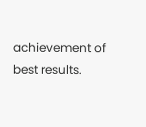achievement of best results.